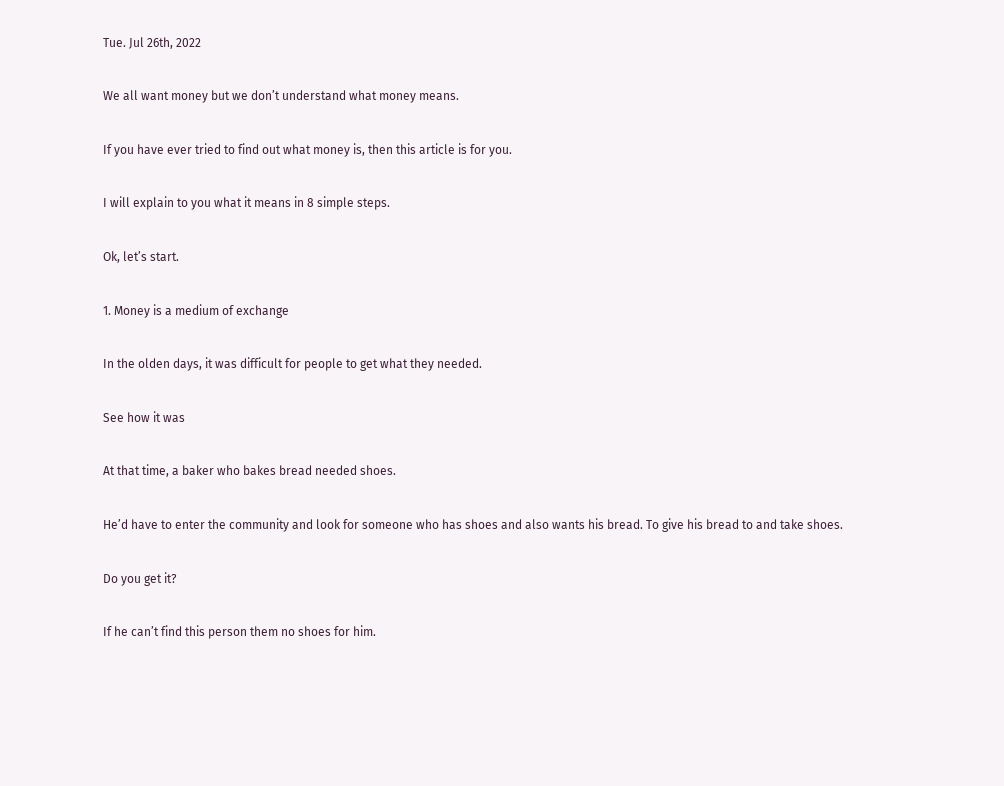Tue. Jul 26th, 2022

We all want money but we don’t understand what money means.

If you have ever tried to find out what money is, then this article is for you.

I will explain to you what it means in 8 simple steps.

Ok, let’s start.

1. Money is a medium of exchange

In the olden days, it was difficult for people to get what they needed.

See how it was

At that time, a baker who bakes bread needed shoes.

He’d have to enter the community and look for someone who has shoes and also wants his bread. To give his bread to and take shoes.

Do you get it?

If he can’t find this person them no shoes for him.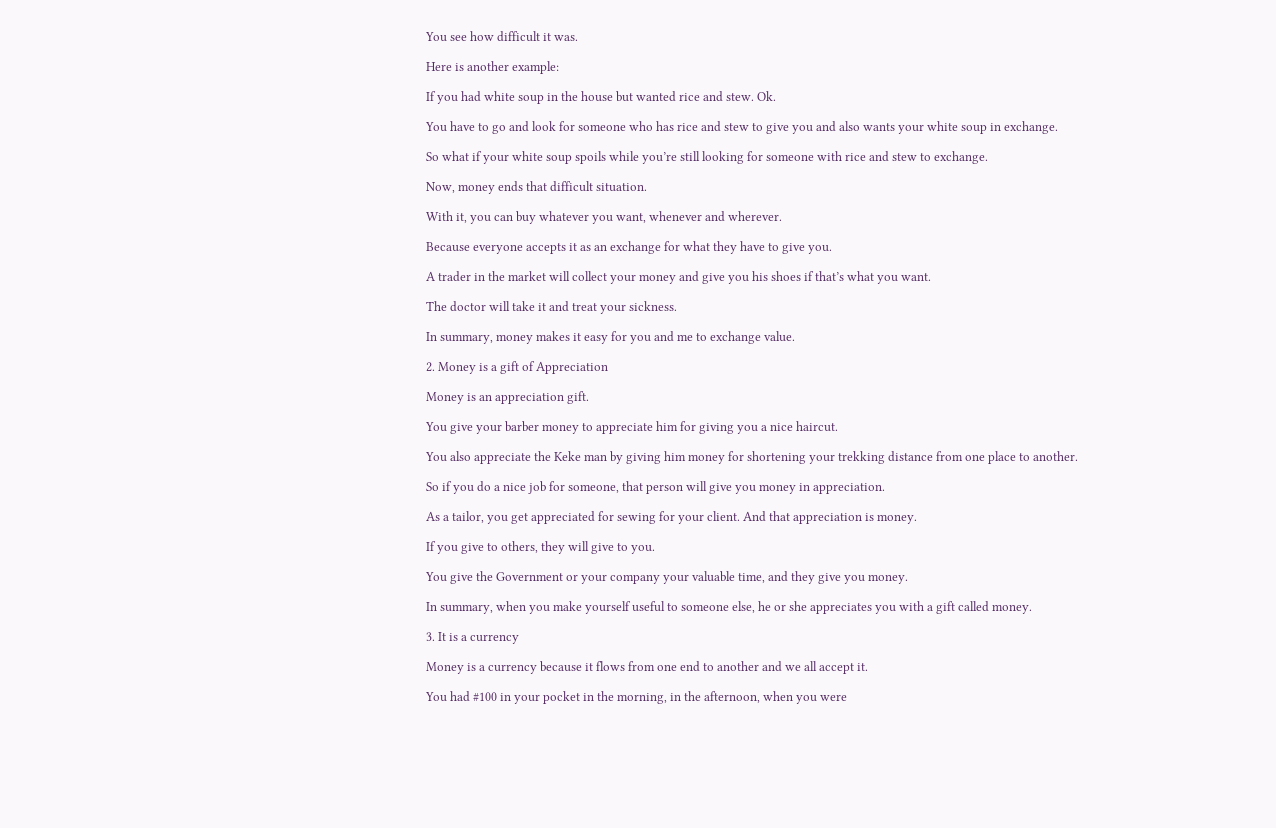You see how difficult it was.

Here is another example:

If you had white soup in the house but wanted rice and stew. Ok.

You have to go and look for someone who has rice and stew to give you and also wants your white soup in exchange.

So what if your white soup spoils while you’re still looking for someone with rice and stew to exchange.

Now, money ends that difficult situation.

With it, you can buy whatever you want, whenever and wherever.

Because everyone accepts it as an exchange for what they have to give you.

A trader in the market will collect your money and give you his shoes if that’s what you want.

The doctor will take it and treat your sickness.

In summary, money makes it easy for you and me to exchange value.

2. Money is a gift of Appreciation

Money is an appreciation gift.

You give your barber money to appreciate him for giving you a nice haircut.

You also appreciate the Keke man by giving him money for shortening your trekking distance from one place to another.

So if you do a nice job for someone, that person will give you money in appreciation.

As a tailor, you get appreciated for sewing for your client. And that appreciation is money.

If you give to others, they will give to you.

You give the Government or your company your valuable time, and they give you money.

In summary, when you make yourself useful to someone else, he or she appreciates you with a gift called money.

3. It is a currency

Money is a currency because it flows from one end to another and we all accept it.

You had #100 in your pocket in the morning, in the afternoon, when you were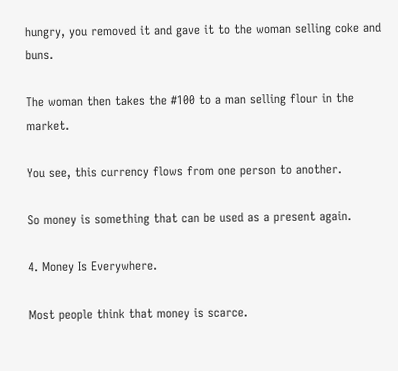hungry, you removed it and gave it to the woman selling coke and buns.

The woman then takes the #100 to a man selling flour in the market.

You see, this currency flows from one person to another.

So money is something that can be used as a present again.

4. Money Is Everywhere.

Most people think that money is scarce.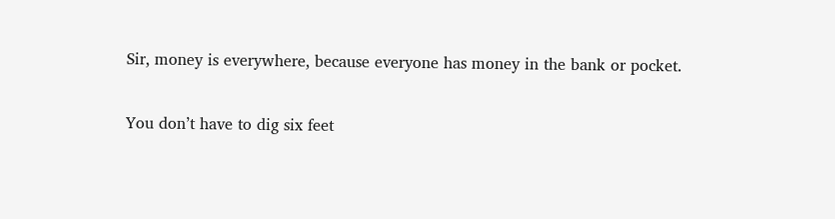Sir, money is everywhere, because everyone has money in the bank or pocket.

You don’t have to dig six feet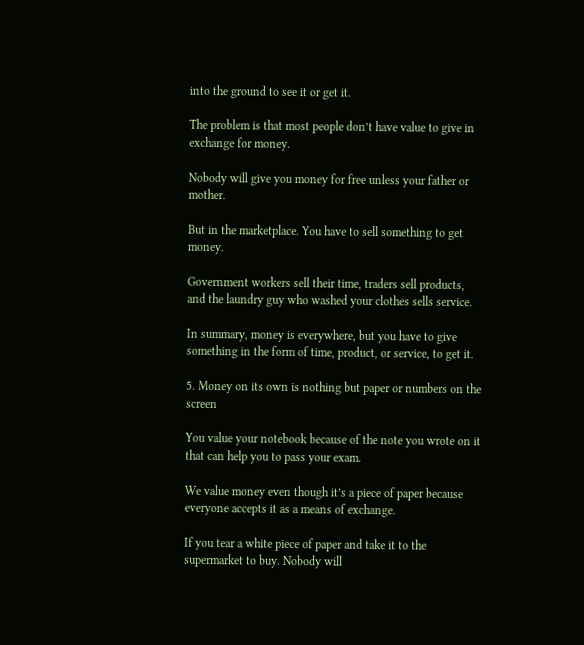into the ground to see it or get it.

The problem is that most people don’t have value to give in exchange for money.

Nobody will give you money for free unless your father or mother.

But in the marketplace. You have to sell something to get money.

Government workers sell their time, traders sell products, and the laundry guy who washed your clothes sells service.

In summary, money is everywhere, but you have to give something in the form of time, product, or service, to get it.

5. Money on its own is nothing but paper or numbers on the screen

You value your notebook because of the note you wrote on it that can help you to pass your exam.

We value money even though it’s a piece of paper because everyone accepts it as a means of exchange.

If you tear a white piece of paper and take it to the supermarket to buy. Nobody will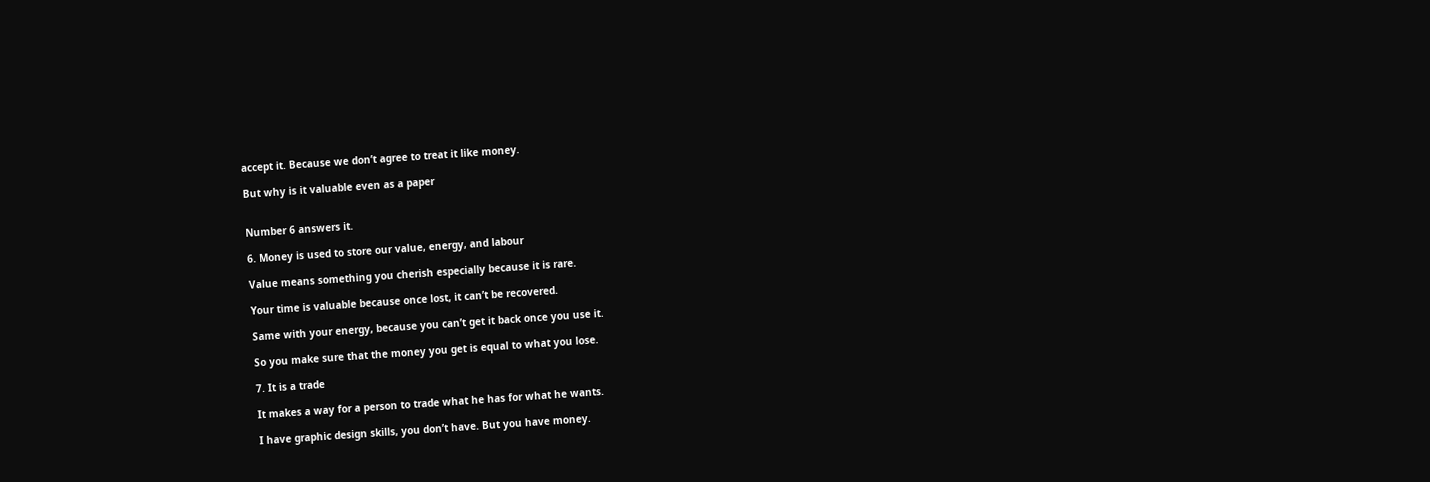accept it. Because we don’t agree to treat it like money.

But why is it valuable even as a paper


Number 6 answers it.

6. Money is used to store our value, energy, and labour

Value means something you cherish especially because it is rare.

Your time is valuable because once lost, it can’t be recovered.

Same with your energy, because you can’t get it back once you use it.

So you make sure that the money you get is equal to what you lose.

7. It is a trade

It makes a way for a person to trade what he has for what he wants.

I have graphic design skills, you don’t have. But you have money.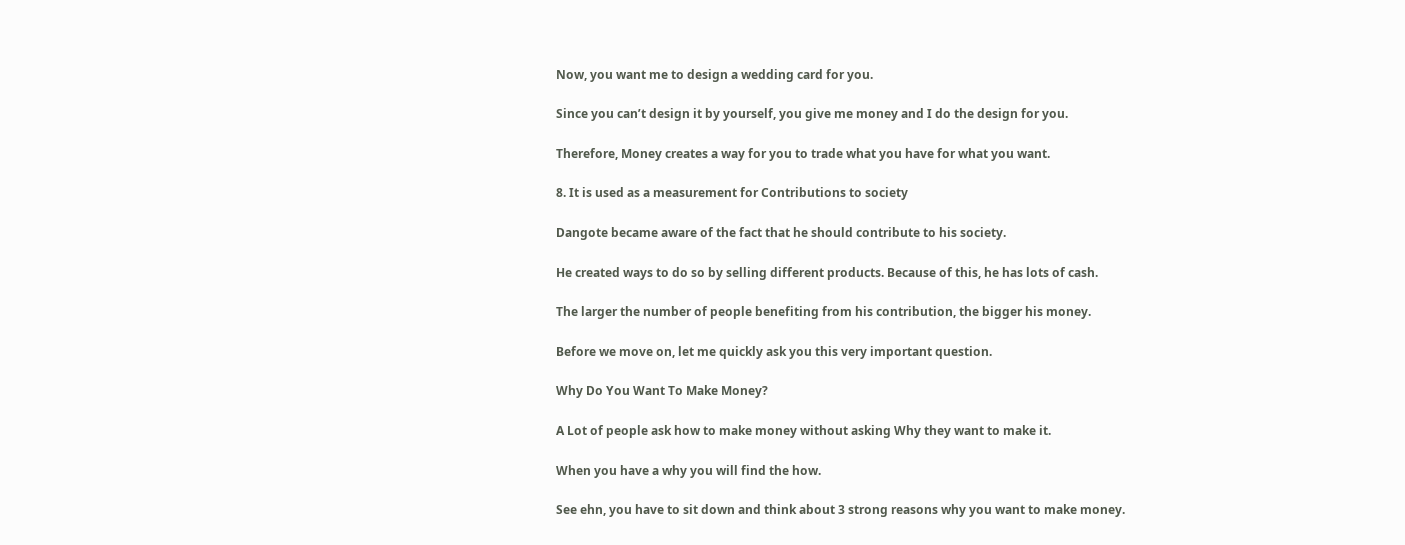Now, you want me to design a wedding card for you.

Since you can’t design it by yourself, you give me money and I do the design for you.

Therefore, Money creates a way for you to trade what you have for what you want.

8. It is used as a measurement for Contributions to society

Dangote became aware of the fact that he should contribute to his society.

He created ways to do so by selling different products. Because of this, he has lots of cash.

The larger the number of people benefiting from his contribution, the bigger his money.

Before we move on, let me quickly ask you this very important question.

Why Do You Want To Make Money?

A Lot of people ask how to make money without asking Why they want to make it.

When you have a why you will find the how.

See ehn, you have to sit down and think about 3 strong reasons why you want to make money.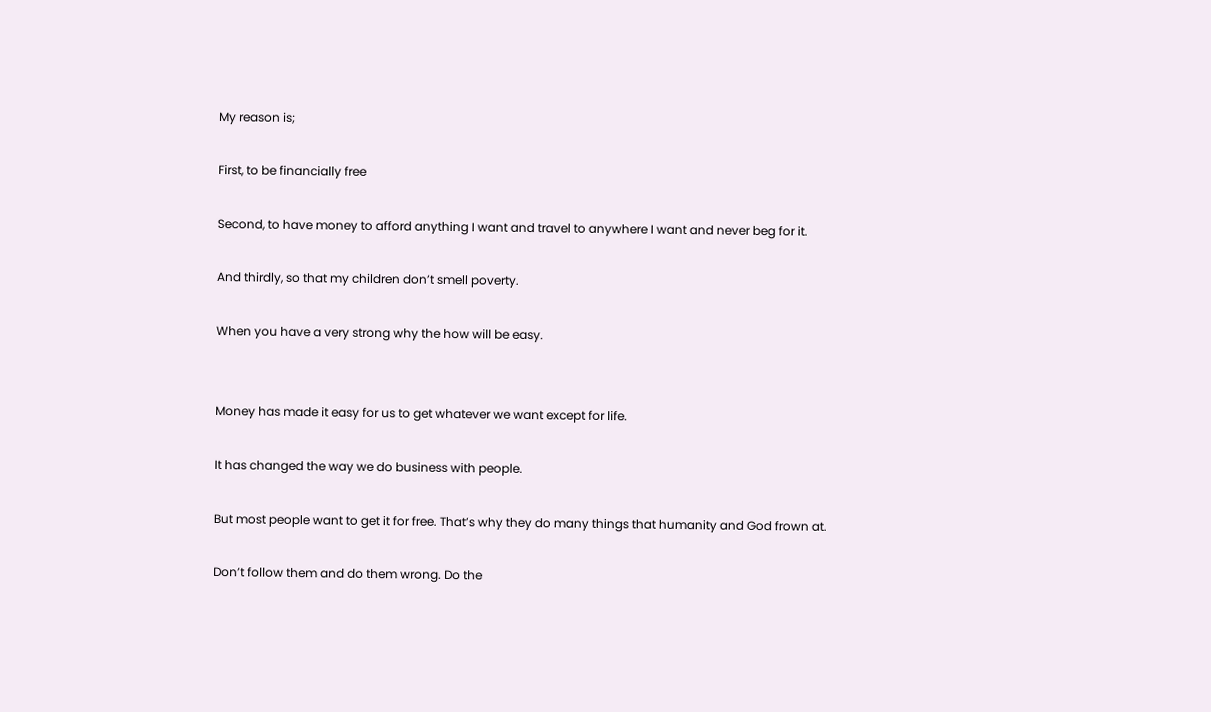My reason is;

First, to be financially free

Second, to have money to afford anything I want and travel to anywhere I want and never beg for it.

And thirdly, so that my children don’t smell poverty.

When you have a very strong why the how will be easy.


Money has made it easy for us to get whatever we want except for life.

It has changed the way we do business with people.

But most people want to get it for free. That’s why they do many things that humanity and God frown at.

Don’t follow them and do them wrong. Do the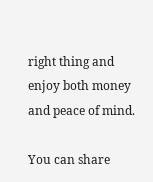right thing and enjoy both money and peace of mind.

You can share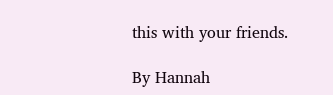this with your friends.

By Hannah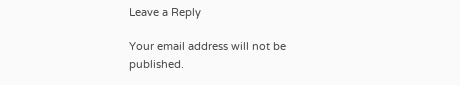Leave a Reply

Your email address will not be published.